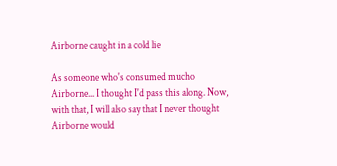Airborne caught in a cold lie

As someone who's consumed mucho Airborne... I thought I'd pass this along. Now, with that, I will also say that I never thought Airborne would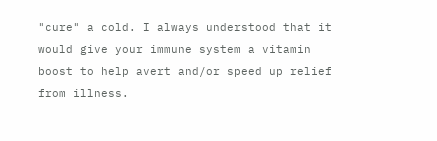"cure" a cold. I always understood that it would give your immune system a vitamin boost to help avert and/or speed up relief from illness.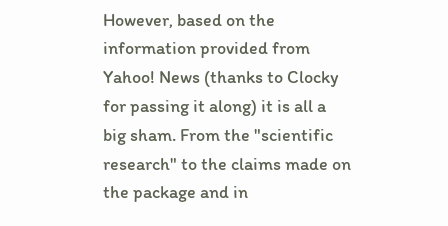However, based on the information provided from Yahoo! News (thanks to Clocky for passing it along) it is all a big sham. From the "scientific research" to the claims made on the package and in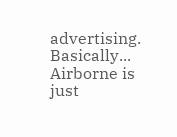advertising. Basically... Airborne is just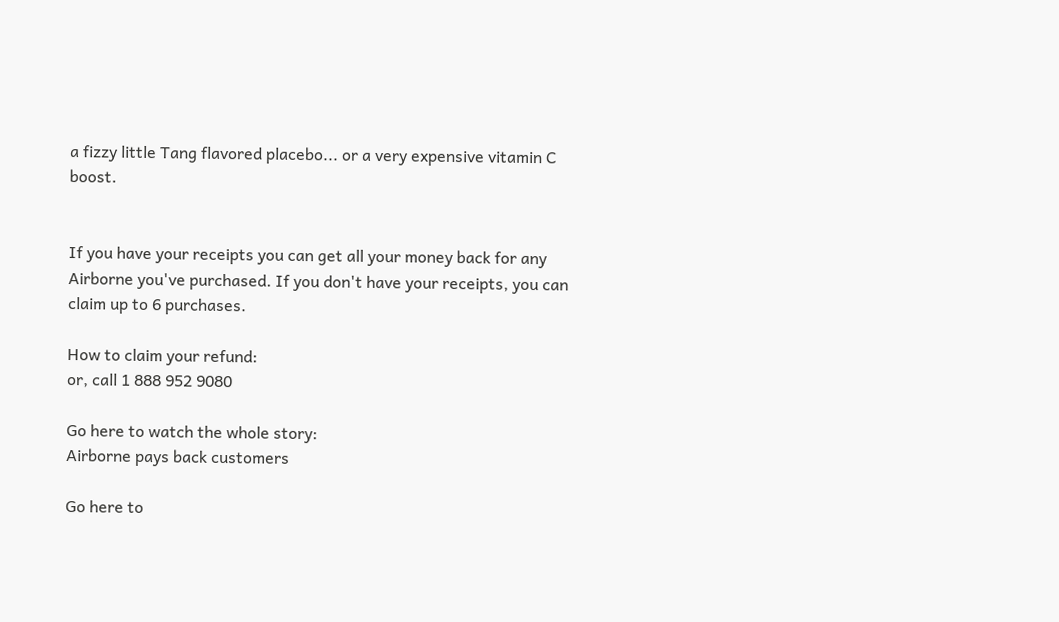a fizzy little Tang flavored placebo... or a very expensive vitamin C boost.


If you have your receipts you can get all your money back for any Airborne you've purchased. If you don't have your receipts, you can claim up to 6 purchases.

How to claim your refund:
or, call 1 888 952 9080

Go here to watch the whole story:
Airborne pays back customers

Go here to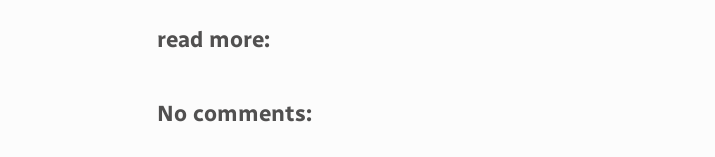read more:

No comments: